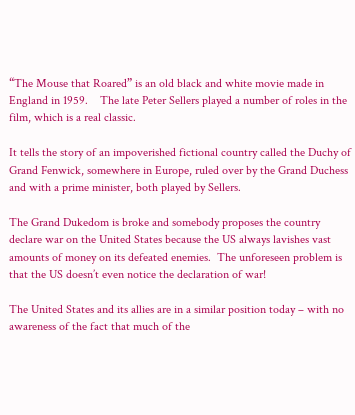“The Mouse that Roared” is an old black and white movie made in England in 1959.    The late Peter Sellers played a number of roles in the film, which is a real classic.

It tells the story of an impoverished fictional country called the Duchy of Grand Fenwick, somewhere in Europe, ruled over by the Grand Duchess and with a prime minister, both played by Sellers.

The Grand Dukedom is broke and somebody proposes the country declare war on the United States because the US always lavishes vast amounts of money on its defeated enemies.  The unforeseen problem is that the US doesn’t even notice the declaration of war!

The United States and its allies are in a similar position today – with no awareness of the fact that much of the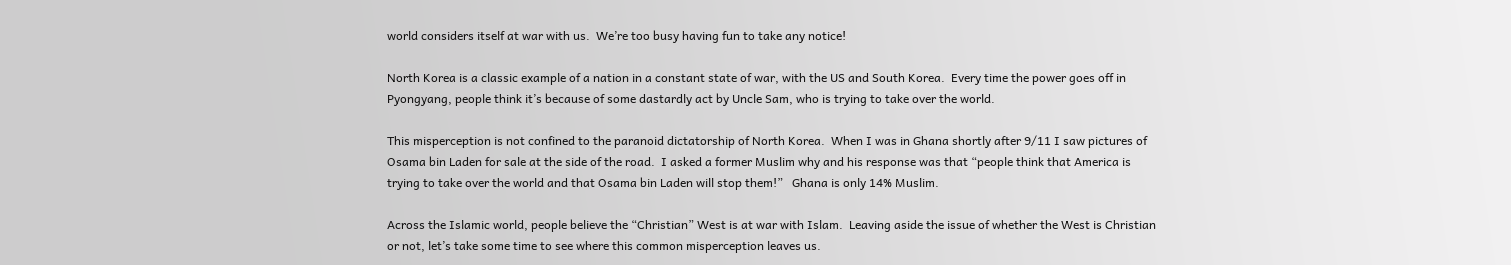world considers itself at war with us.  We’re too busy having fun to take any notice!

North Korea is a classic example of a nation in a constant state of war, with the US and South Korea.  Every time the power goes off in Pyongyang, people think it’s because of some dastardly act by Uncle Sam, who is trying to take over the world.

This misperception is not confined to the paranoid dictatorship of North Korea.  When I was in Ghana shortly after 9/11 I saw pictures of Osama bin Laden for sale at the side of the road.  I asked a former Muslim why and his response was that “people think that America is trying to take over the world and that Osama bin Laden will stop them!”   Ghana is only 14% Muslim.

Across the Islamic world, people believe the “Christian” West is at war with Islam.  Leaving aside the issue of whether the West is Christian or not, let’s take some time to see where this common misperception leaves us.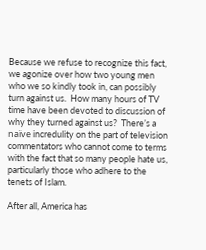Because we refuse to recognize this fact, we agonize over how two young men who we so kindly took in, can possibly turn against us.  How many hours of TV time have been devoted to discussion of why they turned against us?  There’s a naïve incredulity on the part of television commentators who cannot come to terms with the fact that so many people hate us, particularly those who adhere to the tenets of Islam.

After all, America has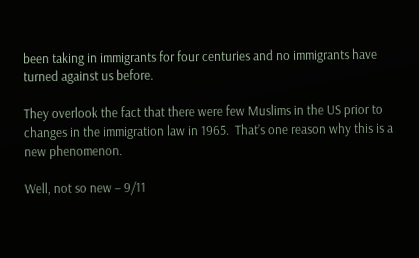been taking in immigrants for four centuries and no immigrants have turned against us before.

They overlook the fact that there were few Muslims in the US prior to changes in the immigration law in 1965.  That’s one reason why this is a new phenomenon.

Well, not so new – 9/11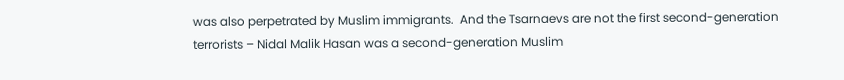was also perpetrated by Muslim immigrants.  And the Tsarnaevs are not the first second-generation terrorists – Nidal Malik Hasan was a second-generation Muslim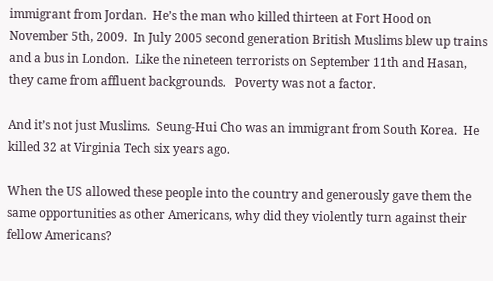immigrant from Jordan.  He’s the man who killed thirteen at Fort Hood on November 5th, 2009.  In July 2005 second generation British Muslims blew up trains and a bus in London.  Like the nineteen terrorists on September 11th and Hasan, they came from affluent backgrounds.   Poverty was not a factor.

And it’s not just Muslims.  Seung-Hui Cho was an immigrant from South Korea.  He killed 32 at Virginia Tech six years ago.

When the US allowed these people into the country and generously gave them the same opportunities as other Americans, why did they violently turn against their fellow Americans?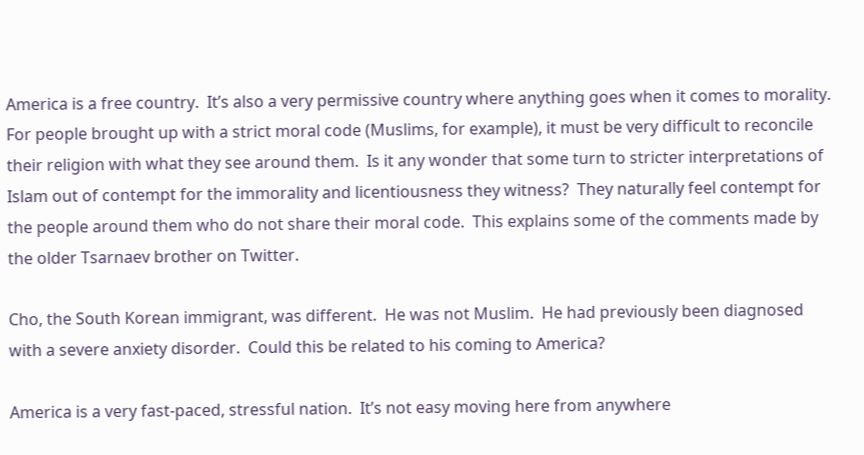America is a free country.  It’s also a very permissive country where anything goes when it comes to morality.  For people brought up with a strict moral code (Muslims, for example), it must be very difficult to reconcile their religion with what they see around them.  Is it any wonder that some turn to stricter interpretations of Islam out of contempt for the immorality and licentiousness they witness?  They naturally feel contempt for the people around them who do not share their moral code.  This explains some of the comments made by the older Tsarnaev brother on Twitter.

Cho, the South Korean immigrant, was different.  He was not Muslim.  He had previously been diagnosed with a severe anxiety disorder.  Could this be related to his coming to America?

America is a very fast-paced, stressful nation.  It’s not easy moving here from anywhere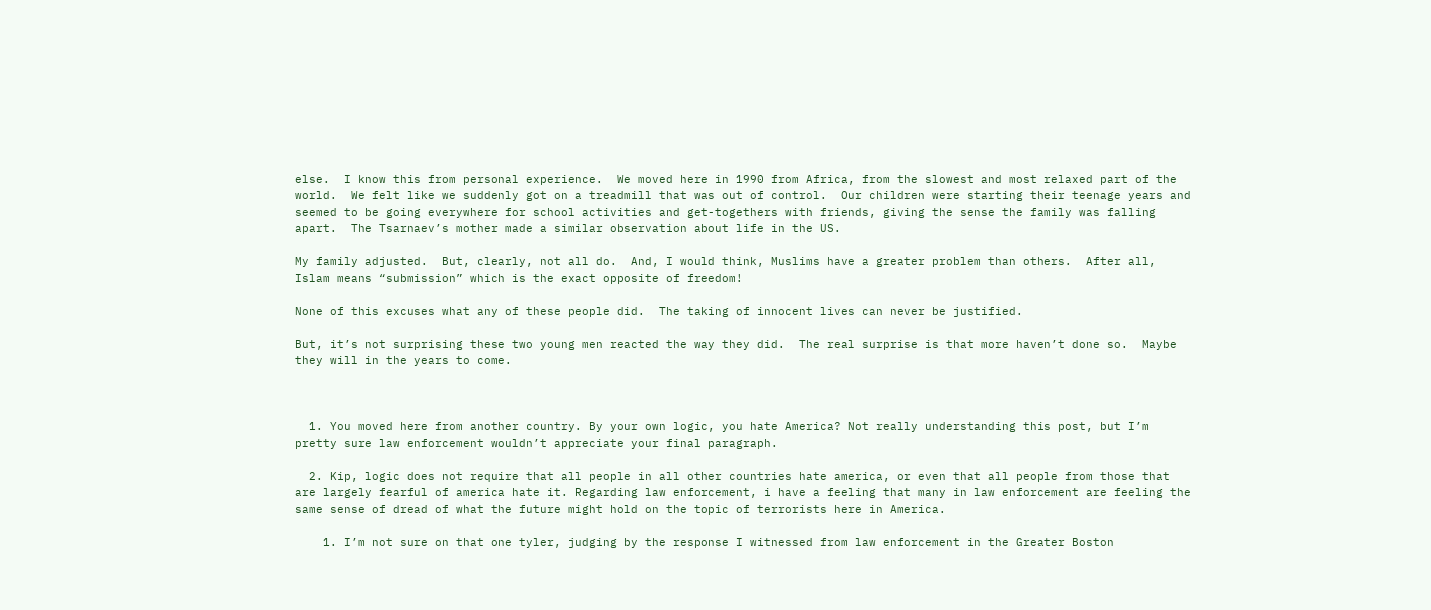else.  I know this from personal experience.  We moved here in 1990 from Africa, from the slowest and most relaxed part of the world.  We felt like we suddenly got on a treadmill that was out of control.  Our children were starting their teenage years and seemed to be going everywhere for school activities and get-togethers with friends, giving the sense the family was falling apart.  The Tsarnaev’s mother made a similar observation about life in the US.

My family adjusted.  But, clearly, not all do.  And, I would think, Muslims have a greater problem than others.  After all, Islam means “submission” which is the exact opposite of freedom!

None of this excuses what any of these people did.  The taking of innocent lives can never be justified.

But, it’s not surprising these two young men reacted the way they did.  The real surprise is that more haven’t done so.  Maybe they will in the years to come.



  1. You moved here from another country. By your own logic, you hate America? Not really understanding this post, but I’m pretty sure law enforcement wouldn’t appreciate your final paragraph.

  2. Kip, logic does not require that all people in all other countries hate america, or even that all people from those that are largely fearful of america hate it. Regarding law enforcement, i have a feeling that many in law enforcement are feeling the same sense of dread of what the future might hold on the topic of terrorists here in America.

    1. I’m not sure on that one tyler, judging by the response I witnessed from law enforcement in the Greater Boston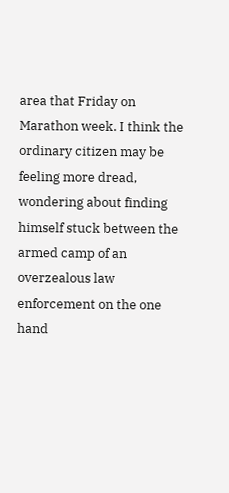area that Friday on Marathon week. I think the ordinary citizen may be feeling more dread, wondering about finding himself stuck between the armed camp of an overzealous law enforcement on the one hand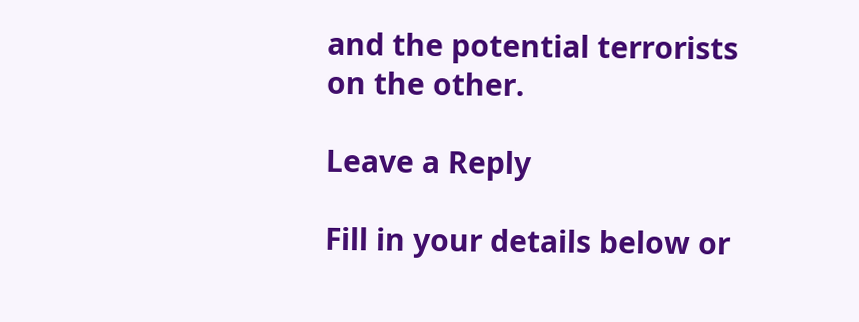and the potential terrorists on the other.

Leave a Reply

Fill in your details below or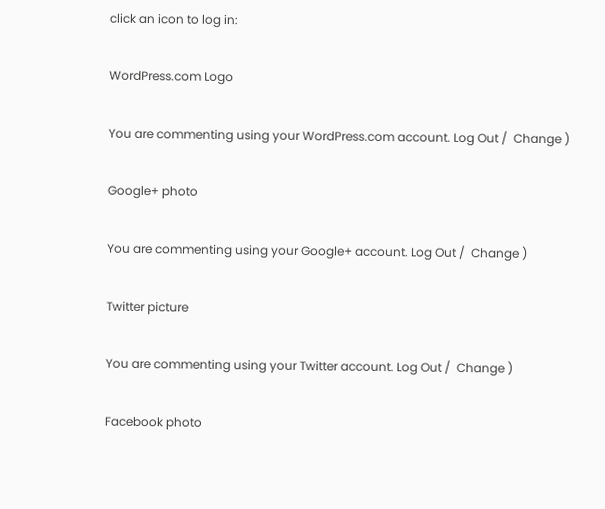click an icon to log in:

WordPress.com Logo

You are commenting using your WordPress.com account. Log Out /  Change )

Google+ photo

You are commenting using your Google+ account. Log Out /  Change )

Twitter picture

You are commenting using your Twitter account. Log Out /  Change )

Facebook photo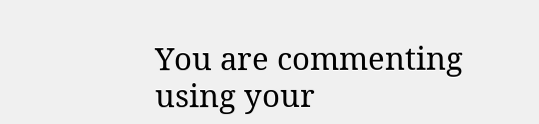You are commenting using your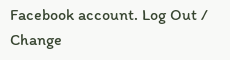Facebook account. Log Out /  Change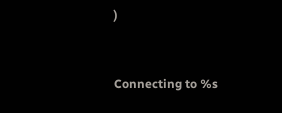)


Connecting to %s